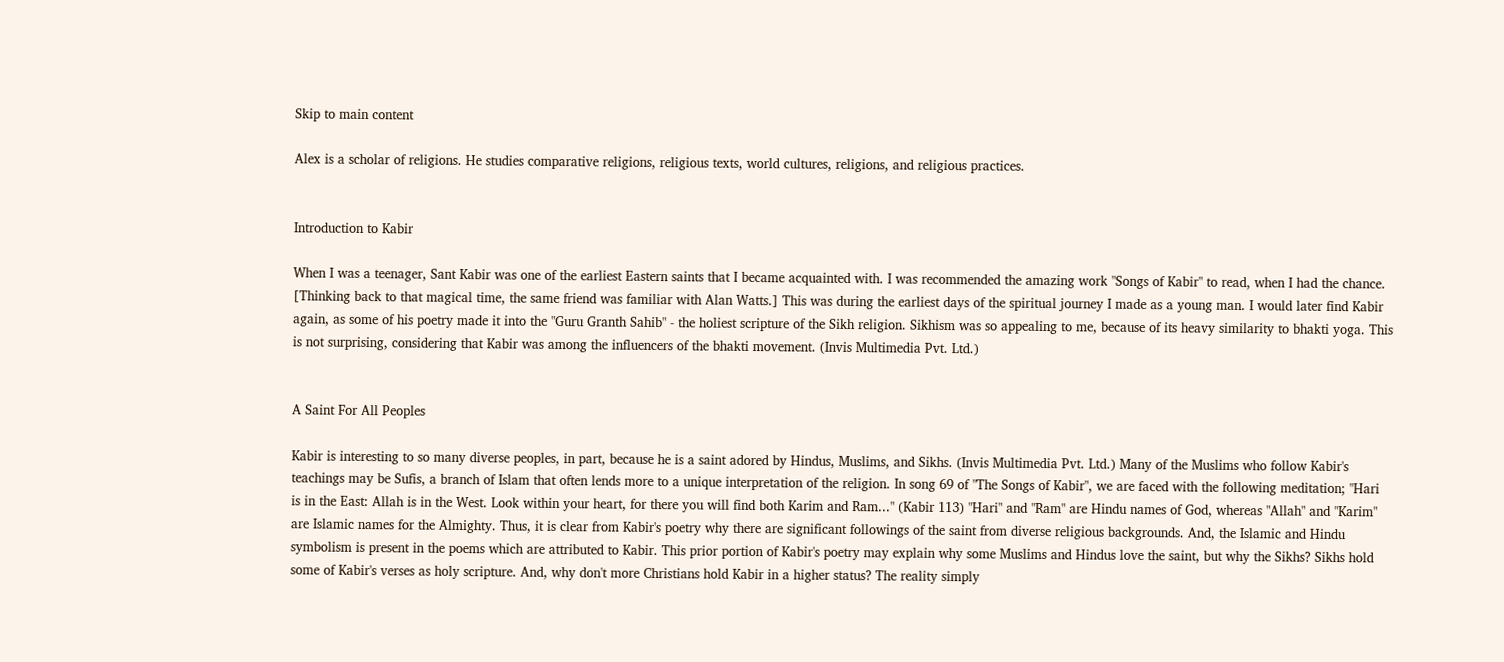Skip to main content

Alex is a scholar of religions. He studies comparative religions, religious texts, world cultures, religions, and religious practices.


Introduction to Kabir

When I was a teenager, Sant Kabir was one of the earliest Eastern saints that I became acquainted with. I was recommended the amazing work "Songs of Kabir" to read, when I had the chance. [Thinking back to that magical time, the same friend was familiar with Alan Watts.] This was during the earliest days of the spiritual journey I made as a young man. I would later find Kabir again, as some of his poetry made it into the "Guru Granth Sahib" - the holiest scripture of the Sikh religion. Sikhism was so appealing to me, because of its heavy similarity to bhakti yoga. This is not surprising, considering that Kabir was among the influencers of the bhakti movement. (Invis Multimedia Pvt. Ltd.)


A Saint For All Peoples

Kabir is interesting to so many diverse peoples, in part, because he is a saint adored by Hindus, Muslims, and Sikhs. (Invis Multimedia Pvt. Ltd.) Many of the Muslims who follow Kabir's teachings may be Sufis, a branch of Islam that often lends more to a unique interpretation of the religion. In song 69 of "The Songs of Kabir", we are faced with the following meditation; "Hari is in the East: Allah is in the West. Look within your heart, for there you will find both Karim and Ram..." (Kabir 113) "Hari" and "Ram" are Hindu names of God, whereas "Allah" and "Karim" are Islamic names for the Almighty. Thus, it is clear from Kabir's poetry why there are significant followings of the saint from diverse religious backgrounds. And, the Islamic and Hindu symbolism is present in the poems which are attributed to Kabir. This prior portion of Kabir's poetry may explain why some Muslims and Hindus love the saint, but why the Sikhs? Sikhs hold some of Kabir's verses as holy scripture. And, why don't more Christians hold Kabir in a higher status? The reality simply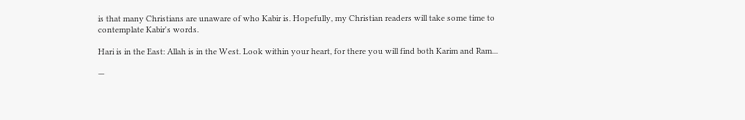is that many Christians are unaware of who Kabir is. Hopefully, my Christian readers will take some time to contemplate Kabir's words.

Hari is in the East: Allah is in the West. Look within your heart, for there you will find both Karim and Ram...

—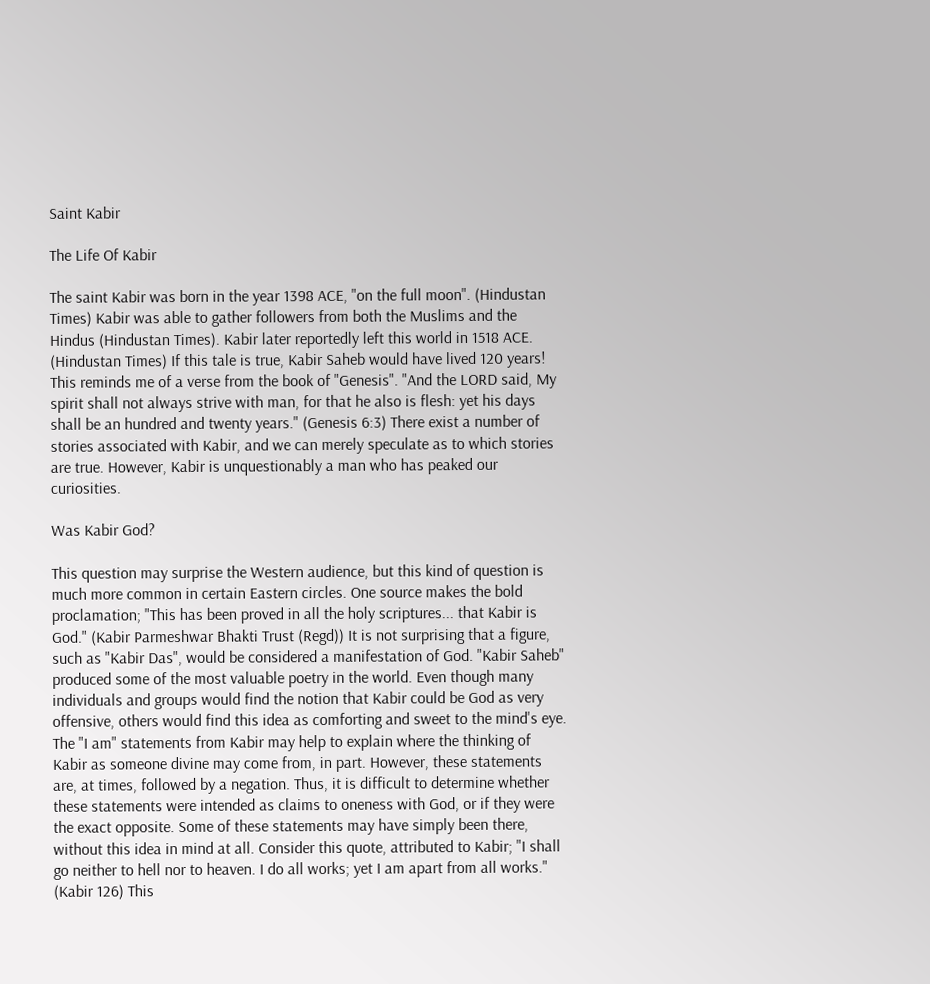Saint Kabir

The Life Of Kabir

The saint Kabir was born in the year 1398 ACE, "on the full moon". (Hindustan Times) Kabir was able to gather followers from both the Muslims and the Hindus (Hindustan Times). Kabir later reportedly left this world in 1518 ACE. (Hindustan Times) If this tale is true, Kabir Saheb would have lived 120 years! This reminds me of a verse from the book of "Genesis". "And the LORD said, My spirit shall not always strive with man, for that he also is flesh: yet his days shall be an hundred and twenty years." (Genesis 6:3) There exist a number of stories associated with Kabir, and we can merely speculate as to which stories are true. However, Kabir is unquestionably a man who has peaked our curiosities.

Was Kabir God?

This question may surprise the Western audience, but this kind of question is much more common in certain Eastern circles. One source makes the bold proclamation; "This has been proved in all the holy scriptures... that Kabir is God." (Kabir Parmeshwar Bhakti Trust (Regd)) It is not surprising that a figure, such as "Kabir Das", would be considered a manifestation of God. "Kabir Saheb" produced some of the most valuable poetry in the world. Even though many individuals and groups would find the notion that Kabir could be God as very offensive, others would find this idea as comforting and sweet to the mind's eye. The "I am" statements from Kabir may help to explain where the thinking of Kabir as someone divine may come from, in part. However, these statements are, at times, followed by a negation. Thus, it is difficult to determine whether these statements were intended as claims to oneness with God, or if they were the exact opposite. Some of these statements may have simply been there, without this idea in mind at all. Consider this quote, attributed to Kabir; "I shall go neither to hell nor to heaven. I do all works; yet I am apart from all works." (Kabir 126) This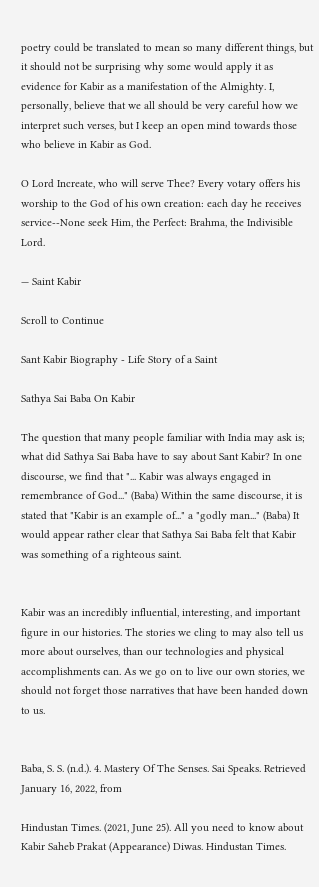poetry could be translated to mean so many different things, but it should not be surprising why some would apply it as evidence for Kabir as a manifestation of the Almighty. I, personally, believe that we all should be very careful how we interpret such verses, but I keep an open mind towards those who believe in Kabir as God.

O Lord Increate, who will serve Thee? Every votary offers his worship to the God of his own creation: each day he receives service--None seek Him, the Perfect: Brahma, the Indivisible Lord.

— Saint Kabir

Scroll to Continue

Sant Kabir Biography - Life Story of a Saint

Sathya Sai Baba On Kabir

The question that many people familiar with India may ask is; what did Sathya Sai Baba have to say about Sant Kabir? In one discourse, we find that "... Kabir was always engaged in remembrance of God..." (Baba) Within the same discourse, it is stated that "Kabir is an example of..." a "godly man..." (Baba) It would appear rather clear that Sathya Sai Baba felt that Kabir was something of a righteous saint.


Kabir was an incredibly influential, interesting, and important figure in our histories. The stories we cling to may also tell us more about ourselves, than our technologies and physical accomplishments can. As we go on to live our own stories, we should not forget those narratives that have been handed down to us.


Baba, S. S. (n.d.). 4. Mastery Of The Senses. Sai Speaks. Retrieved January 16, 2022, from

Hindustan Times. (2021, June 25). All you need to know about Kabir Saheb Prakat (Appearance) Diwas. Hindustan Times.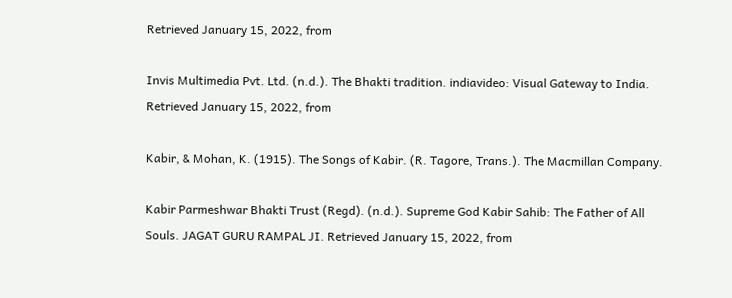Retrieved January 15, 2022, from

Invis Multimedia Pvt. Ltd. (n.d.). The Bhakti tradition. indiavideo: Visual Gateway to India. Retrieved January 15, 2022, from

Kabir, & Mohan, K. (1915). The Songs of Kabir. (R. Tagore, Trans.). The Macmillan Company.

Kabir Parmeshwar Bhakti Trust (Regd). (n.d.). Supreme God Kabir Sahib: The Father of All Souls. JAGAT GURU RAMPAL JI. Retrieved January 15, 2022, from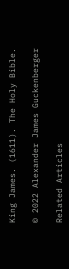King James. (1611). The Holy Bible.

© 2022 Alexander James Guckenberger

Related Articles